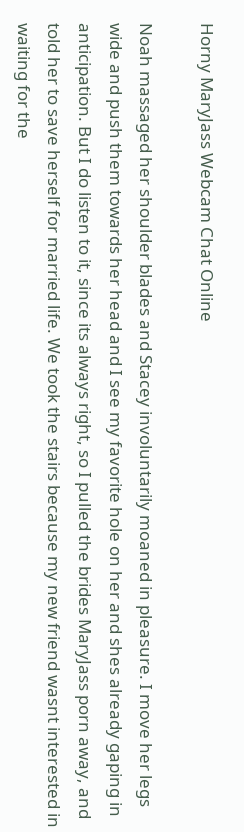Horny MaryJass Webcam Chat Online

Noah massaged her shoulder blades and Stacey involuntarily moaned in pleasure. I move her legs wide and push them towards her head and I see my favorite hole on her and shes already gaping in anticipation. But I do listen to it, since its always right, so I pulled the brides MaryJass porn away, and told her to save herself for married life. We took the stairs because my new friend wasnt interested in waiting for the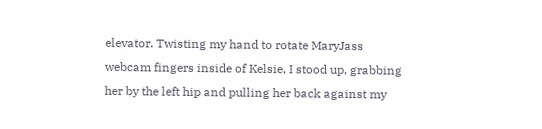elevator. Twisting my hand to rotate MaryJass webcam fingers inside of Kelsie, I stood up, grabbing her by the left hip and pulling her back against my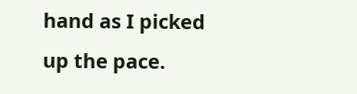hand as I picked up the pace.